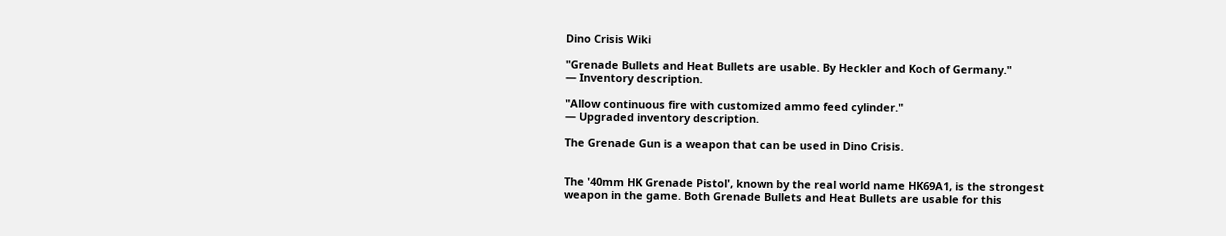Dino Crisis Wiki

"Grenade Bullets and Heat Bullets are usable. By Heckler and Koch of Germany."
— Inventory description.

"Allow continuous fire with customized ammo feed cylinder."
— Upgraded inventory description.

The Grenade Gun is a weapon that can be used in Dino Crisis.


The '40mm HK Grenade Pistol', known by the real world name HK69A1, is the strongest weapon in the game. Both Grenade Bullets and Heat Bullets are usable for this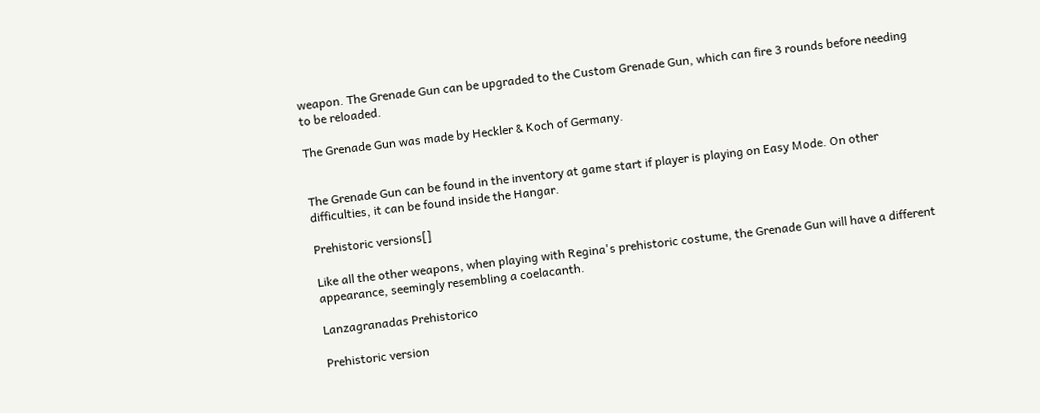weapon. The Grenade Gun can be upgraded to the Custom Grenade Gun, which can fire 3 rounds before needing to be reloaded.

The Grenade Gun was made by Heckler & Koch of Germany.


The Grenade Gun can be found in the inventory at game start if player is playing on Easy Mode. On other difficulties, it can be found inside the Hangar.

Prehistoric versions[]

Like all the other weapons, when playing with Regina's prehistoric costume, the Grenade Gun will have a different appearance, seemingly resembling a coelacanth.

Lanzagranadas Prehistorico

Prehistoric version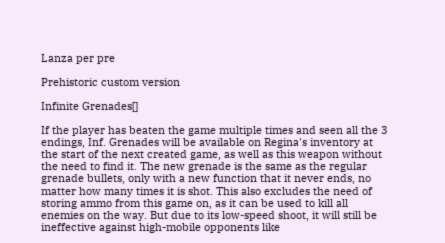Lanza per pre

Prehistoric custom version

Infinite Grenades[]

If the player has beaten the game multiple times and seen all the 3 endings, Inf. Grenades will be available on Regina's inventory at the start of the next created game, as well as this weapon without the need to find it. The new grenade is the same as the regular grenade bullets, only with a new function that it never ends, no matter how many times it is shot. This also excludes the need of storing ammo from this game on, as it can be used to kill all enemies on the way. But due to its low-speed shoot, it will still be ineffective against high-mobile opponents like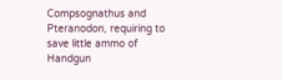Compsognathus and Pteranodon, requiring to save little ammo of Handgun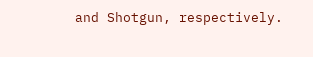and Shotgun, respectively.